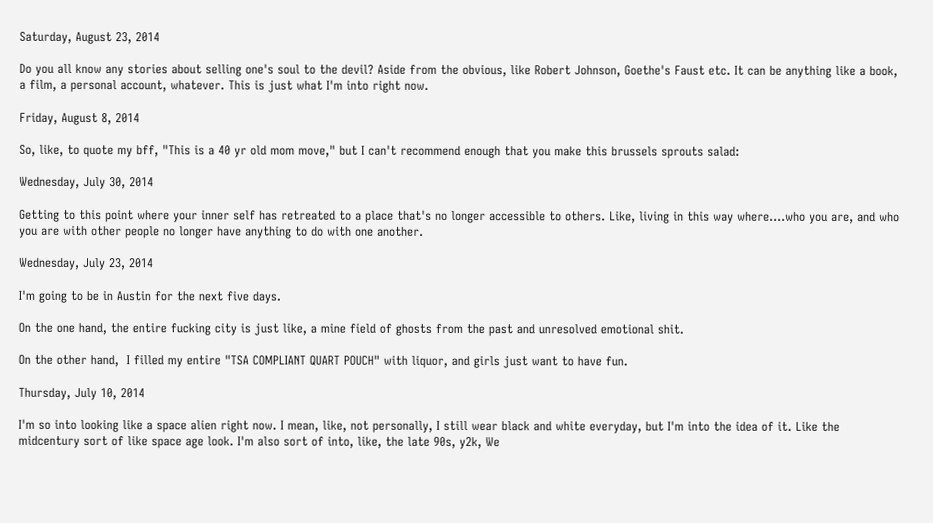Saturday, August 23, 2014

Do you all know any stories about selling one's soul to the devil? Aside from the obvious, like Robert Johnson, Goethe's Faust etc. It can be anything like a book, a film, a personal account, whatever. This is just what I'm into right now.

Friday, August 8, 2014

So, like, to quote my bff, "This is a 40 yr old mom move," but I can't recommend enough that you make this brussels sprouts salad:

Wednesday, July 30, 2014

Getting to this point where your inner self has retreated to a place that's no longer accessible to others. Like, living in this way where....who you are, and who you are with other people no longer have anything to do with one another.

Wednesday, July 23, 2014

I'm going to be in Austin for the next five days.

On the one hand, the entire fucking city is just like, a mine field of ghosts from the past and unresolved emotional shit.

On the other hand,  I filled my entire "TSA COMPLIANT QUART POUCH" with liquor, and girls just want to have fun.

Thursday, July 10, 2014

I'm so into looking like a space alien right now. I mean, like, not personally, I still wear black and white everyday, but I'm into the idea of it. Like the midcentury sort of like space age look. I'm also sort of into, like, the late 90s, y2k, We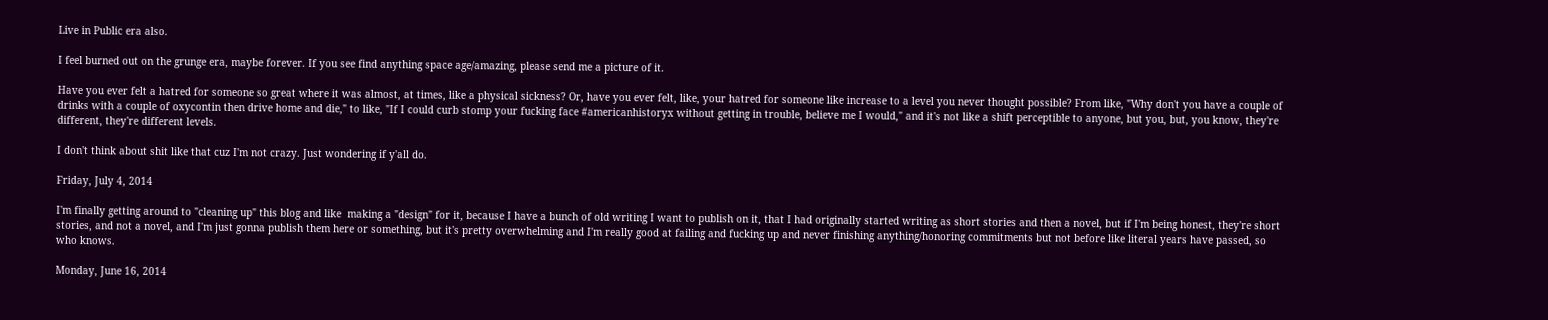Live in Public era also.

I feel burned out on the grunge era, maybe forever. If you see find anything space age/amazing, please send me a picture of it.

Have you ever felt a hatred for someone so great where it was almost, at times, like a physical sickness? Or, have you ever felt, like, your hatred for someone like increase to a level you never thought possible? From like, "Why don't you have a couple of drinks with a couple of oxycontin then drive home and die," to like, "If I could curb stomp your fucking face #americanhistoryx without getting in trouble, believe me I would," and it's not like a shift perceptible to anyone, but you, but, you know, they're different, they're different levels.

I don't think about shit like that cuz I'm not crazy. Just wondering if y'all do.

Friday, July 4, 2014

I'm finally getting around to "cleaning up" this blog and like  making a "design" for it, because I have a bunch of old writing I want to publish on it, that I had originally started writing as short stories and then a novel, but if I'm being honest, they're short stories, and not a novel, and I'm just gonna publish them here or something, but it's pretty overwhelming and I'm really good at failing and fucking up and never finishing anything/honoring commitments but not before like literal years have passed, so who knows.

Monday, June 16, 2014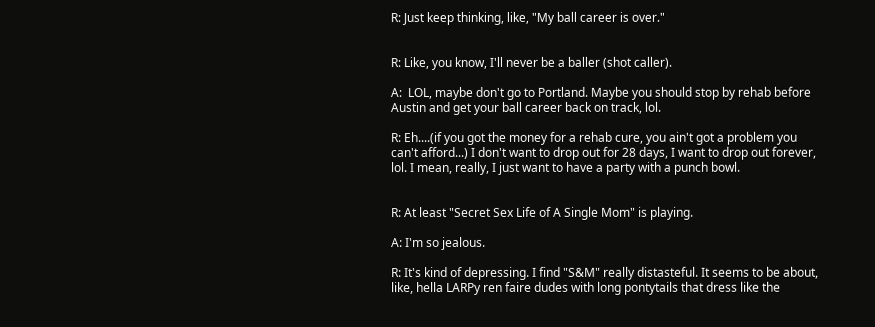R: Just keep thinking, like, "My ball career is over."


R: Like, you know, I'll never be a baller (shot caller).

A:  LOL, maybe don't go to Portland. Maybe you should stop by rehab before Austin and get your ball career back on track, lol.

R: Eh....(if you got the money for a rehab cure, you ain't got a problem you can't afford...) I don't want to drop out for 28 days, I want to drop out forever, lol. I mean, really, I just want to have a party with a punch bowl.


R: At least "Secret Sex Life of A Single Mom" is playing.

A: I'm so jealous.

R: It's kind of depressing. I find "S&M" really distasteful. It seems to be about, like, hella LARPy ren faire dudes with long pontytails that dress like the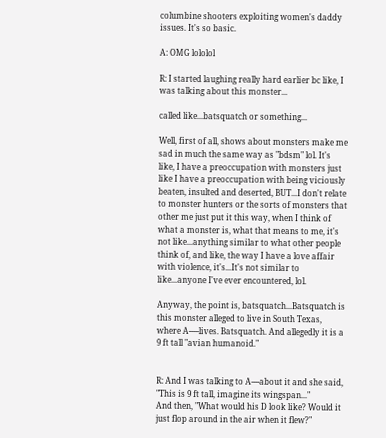columbine shooters exploiting women's daddy issues. It's so basic.

A: OMG lololol

R: I started laughing really hard earlier bc like, I was talking about this monster...

called like...batsquatch or something...

Well, first of all, shows about monsters make me sad in much the same way as "bdsm" lol. It's like, I have a preoccupation with monsters just like I have a preoccupation with being viciously beaten, insulted and deserted, BUT...I don't relate to monster hunters or the sorts of monsters that other me just put it this way, when I think of what a monster is, what that means to me, it's not like...anything similar to what other people think of, and like, the way I have a love affair with violence, it's...It's not similar to like...anyone I've ever encountered, lol.

Anyway, the point is, batsquatch...Batsquatch is this monster alleged to live in South Texas, where A-----lives. Batsquatch. And allegedly it is a 9 ft tall "avian humanoid."


R: And I was talking to A----about it and she said, "This is 9 ft tall, imagine its wingspan..."
And then, "What would his D look like? Would it just flop around in the air when it flew?"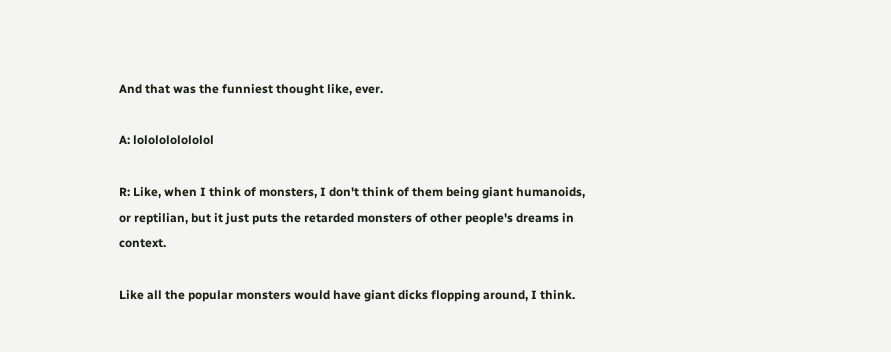And that was the funniest thought like, ever.

A: lololololololol

R: Like, when I think of monsters, I don't think of them being giant humanoids, or reptilian, but it just puts the retarded monsters of other people's dreams in context.

Like all the popular monsters would have giant dicks flopping around, I think.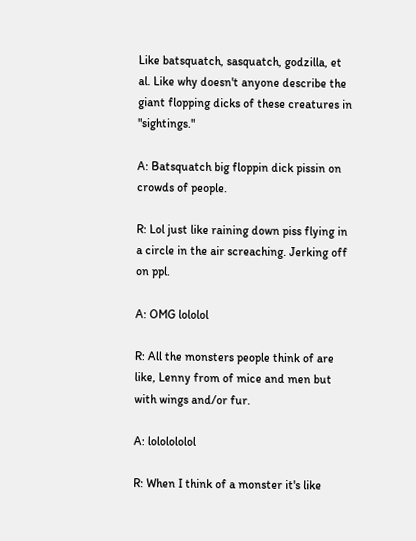Like batsquatch, sasquatch, godzilla, et al. Like why doesn't anyone describe the giant flopping dicks of these creatures in "sightings."

A: Batsquatch big floppin dick pissin on crowds of people.

R: Lol just like raining down piss flying in a circle in the air screaching. Jerking off on ppl.

A: OMG lololol

R: All the monsters people think of are like, Lenny from of mice and men but with wings and/or fur.

A: lololololol

R: When I think of a monster it's like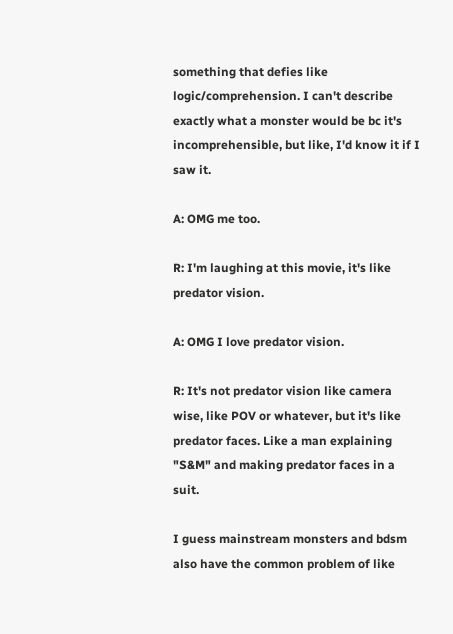something that defies like logic/comprehension. I can't describe exactly what a monster would be bc it's incomprehensible, but like, I'd know it if I saw it.

A: OMG me too.

R: I'm laughing at this movie, it's like predator vision.

A: OMG I love predator vision.

R: It's not predator vision like camera wise, like POV or whatever, but it's like predator faces. Like a man explaining "S&M" and making predator faces in a suit.

I guess mainstream monsters and bdsm also have the common problem of like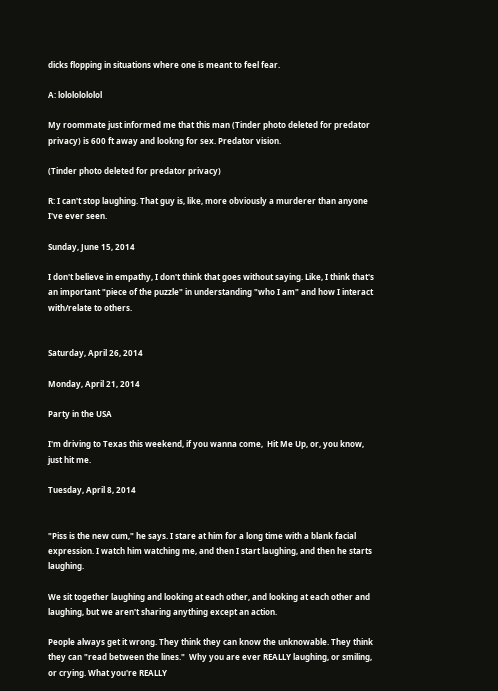dicks flopping in situations where one is meant to feel fear.

A: lolololololol

My roommate just informed me that this man (Tinder photo deleted for predator privacy) is 600 ft away and lookng for sex. Predator vision.

(Tinder photo deleted for predator privacy)

R: I can't stop laughing. That guy is, like, more obviously a murderer than anyone I've ever seen.

Sunday, June 15, 2014

I don't believe in empathy, I don't think that goes without saying. Like, I think that's an important "piece of the puzzle" in understanding "who I am" and how I interact with/relate to others.


Saturday, April 26, 2014

Monday, April 21, 2014

Party in the USA

I'm driving to Texas this weekend, if you wanna come,  Hit Me Up, or, you know, just hit me.

Tuesday, April 8, 2014


"Piss is the new cum," he says. I stare at him for a long time with a blank facial expression. I watch him watching me, and then I start laughing, and then he starts laughing.

We sit together laughing and looking at each other, and looking at each other and laughing, but we aren't sharing anything except an action.

People always get it wrong. They think they can know the unknowable. They think they can "read between the lines."  Why you are ever REALLY laughing, or smiling, or crying. What you're REALLY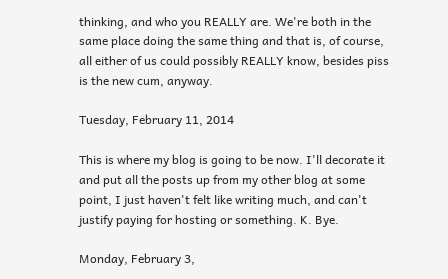thinking, and who you REALLY are. We're both in the same place doing the same thing and that is, of course, all either of us could possibly REALLY know, besides piss is the new cum, anyway.

Tuesday, February 11, 2014

This is where my blog is going to be now. I'll decorate it and put all the posts up from my other blog at some point, I just haven't felt like writing much, and can't justify paying for hosting or something. K. Bye.

Monday, February 3,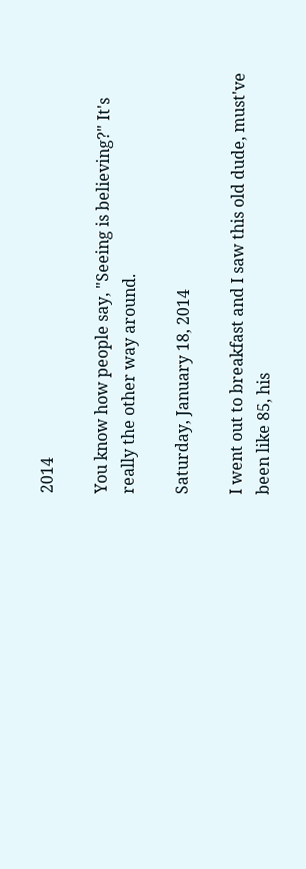2014

You know how people say, "Seeing is believing?" It's really the other way around.

Saturday, January 18, 2014

I went out to breakfast and I saw this old dude, must've been like 85, his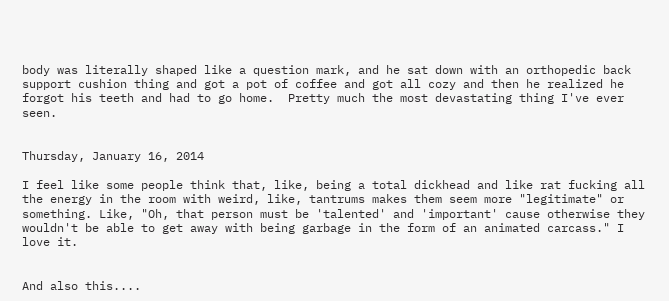body was literally shaped like a question mark, and he sat down with an orthopedic back support cushion thing and got a pot of coffee and got all cozy and then he realized he forgot his teeth and had to go home.  Pretty much the most devastating thing I've ever seen.


Thursday, January 16, 2014

I feel like some people think that, like, being a total dickhead and like rat fucking all the energy in the room with weird, like, tantrums makes them seem more "legitimate" or something. Like, "Oh, that person must be 'talented' and 'important' cause otherwise they wouldn't be able to get away with being garbage in the form of an animated carcass." I love it.


And also this....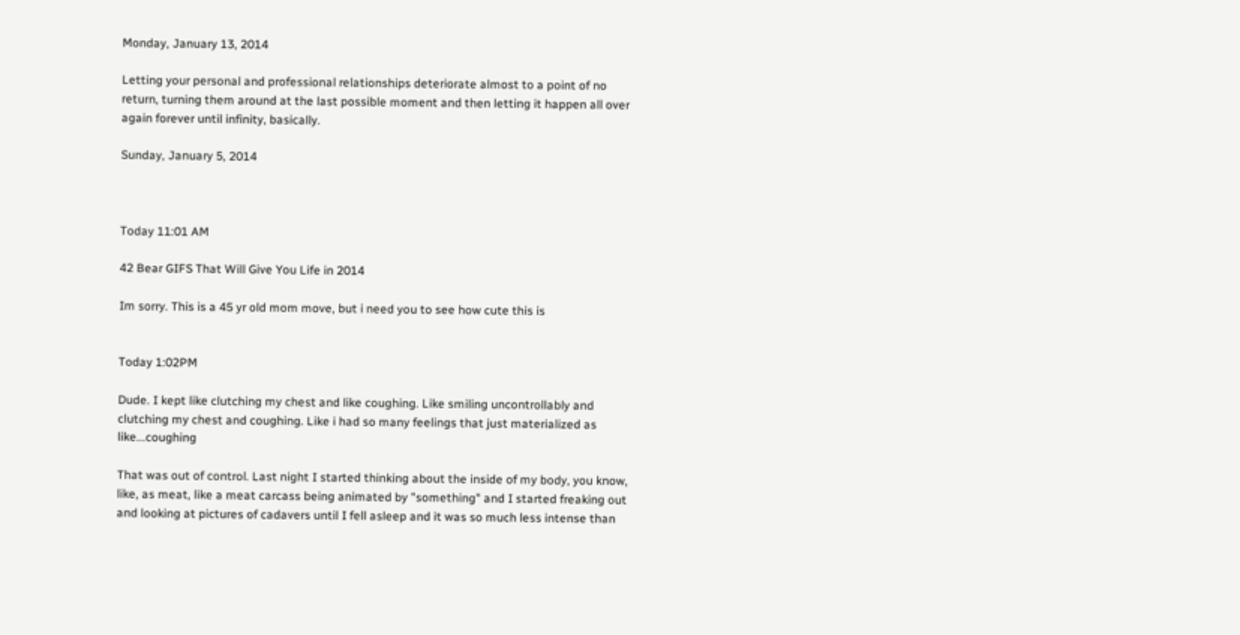Monday, January 13, 2014

Letting your personal and professional relationships deteriorate almost to a point of no return, turning them around at the last possible moment and then letting it happen all over again forever until infinity, basically.

Sunday, January 5, 2014



Today 11:01 AM

42 Bear GIFS That Will Give You Life in 2014

Im sorry. This is a 45 yr old mom move, but i need you to see how cute this is


Today 1:02PM

Dude. I kept like clutching my chest and like coughing. Like smiling uncontrollably and clutching my chest and coughing. Like i had so many feelings that just materialized as like...coughing

That was out of control. Last night I started thinking about the inside of my body, you know, like, as meat, like a meat carcass being animated by "something" and I started freaking out and looking at pictures of cadavers until I fell asleep and it was so much less intense than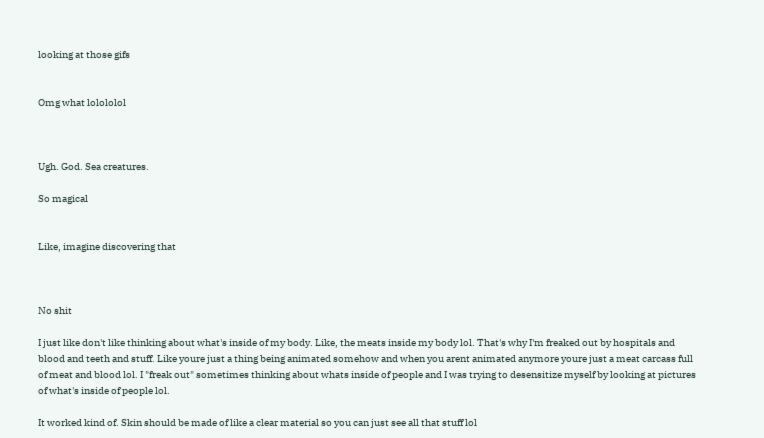looking at those gifs


Omg what lolololol



Ugh. God. Sea creatures.

So magical


Like, imagine discovering that



No shit

I just like don't like thinking about what's inside of my body. Like, the meats inside my body lol. That's why I'm freaked out by hospitals and blood and teeth and stuff. Like youre just a thing being animated somehow and when you arent animated anymore youre just a meat carcass full of meat and blood lol. I "freak out" sometimes thinking about whats inside of people and I was trying to desensitize myself by looking at pictures of what's inside of people lol.

It worked kind of. Skin should be made of like a clear material so you can just see all that stuff lol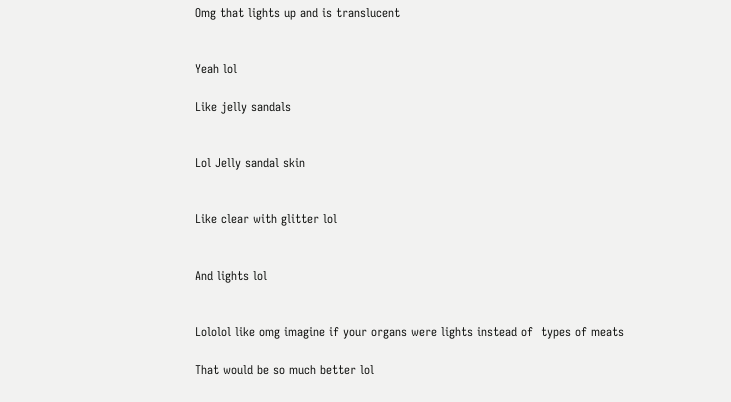Omg that lights up and is translucent


Yeah lol

Like jelly sandals


Lol Jelly sandal skin


Like clear with glitter lol


And lights lol


Lololol like omg imagine if your organs were lights instead of  types of meats

That would be so much better lol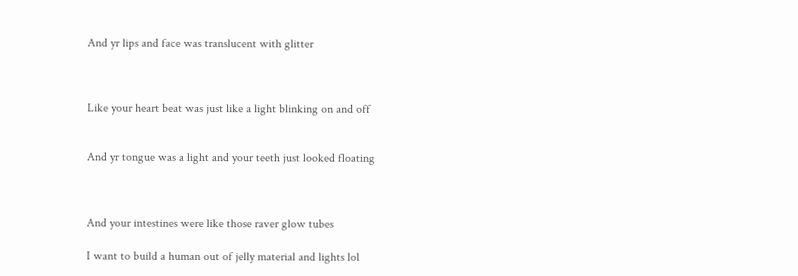And yr lips and face was translucent with glitter



Like your heart beat was just like a light blinking on and off


And yr tongue was a light and your teeth just looked floating



And your intestines were like those raver glow tubes

I want to build a human out of jelly material and lights lol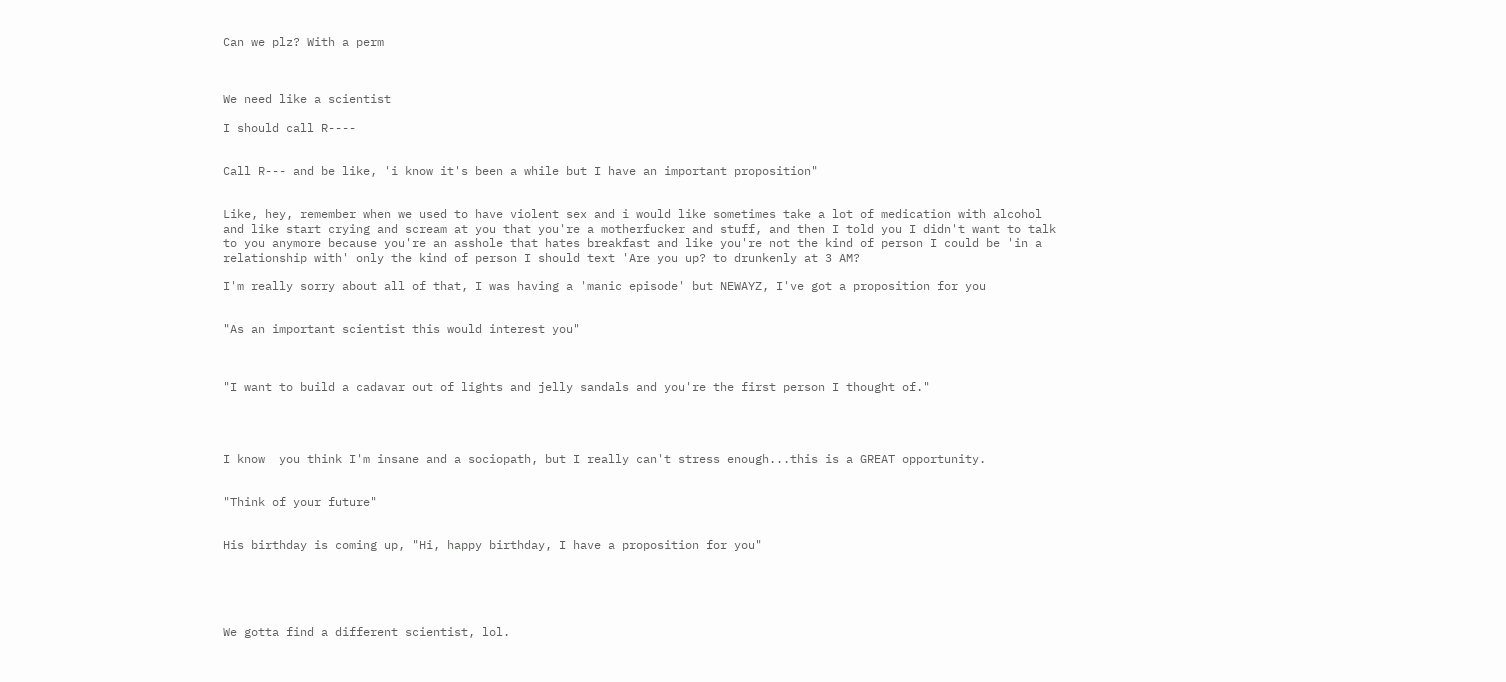Can we plz? With a perm



We need like a scientist

I should call R----


Call R--- and be like, 'i know it's been a while but I have an important proposition"


Like, hey, remember when we used to have violent sex and i would like sometimes take a lot of medication with alcohol and like start crying and scream at you that you're a motherfucker and stuff, and then I told you I didn't want to talk to you anymore because you're an asshole that hates breakfast and like you're not the kind of person I could be 'in a relationship with' only the kind of person I should text 'Are you up? to drunkenly at 3 AM?

I'm really sorry about all of that, I was having a 'manic episode' but NEWAYZ, I've got a proposition for you


"As an important scientist this would interest you"



"I want to build a cadavar out of lights and jelly sandals and you're the first person I thought of."




I know  you think I'm insane and a sociopath, but I really can't stress enough...this is a GREAT opportunity.


"Think of your future"


His birthday is coming up, "Hi, happy birthday, I have a proposition for you"





We gotta find a different scientist, lol.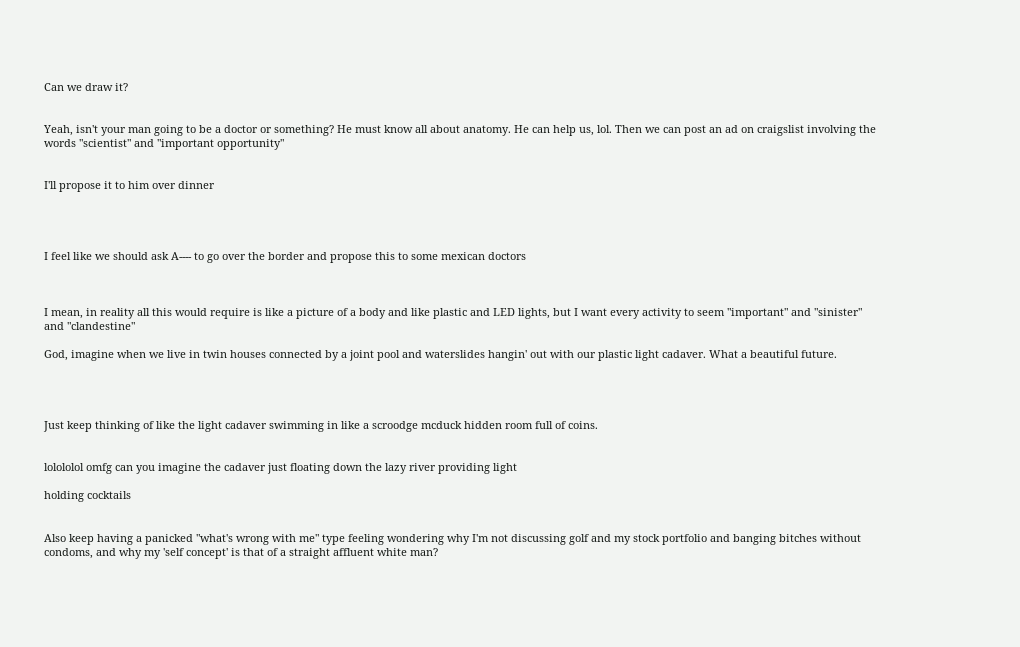Can we draw it?


Yeah, isn't your man going to be a doctor or something? He must know all about anatomy. He can help us, lol. Then we can post an ad on craigslist involving the words "scientist" and "important opportunity"


I'll propose it to him over dinner




I feel like we should ask A---- to go over the border and propose this to some mexican doctors



I mean, in reality all this would require is like a picture of a body and like plastic and LED lights, but I want every activity to seem "important" and "sinister" and "clandestine"

God, imagine when we live in twin houses connected by a joint pool and waterslides hangin' out with our plastic light cadaver. What a beautiful future.




Just keep thinking of like the light cadaver swimming in like a scroodge mcduck hidden room full of coins.


lolololol omfg can you imagine the cadaver just floating down the lazy river providing light

holding cocktails


Also keep having a panicked "what's wrong with me" type feeling wondering why I'm not discussing golf and my stock portfolio and banging bitches without condoms, and why my 'self concept' is that of a straight affluent white man?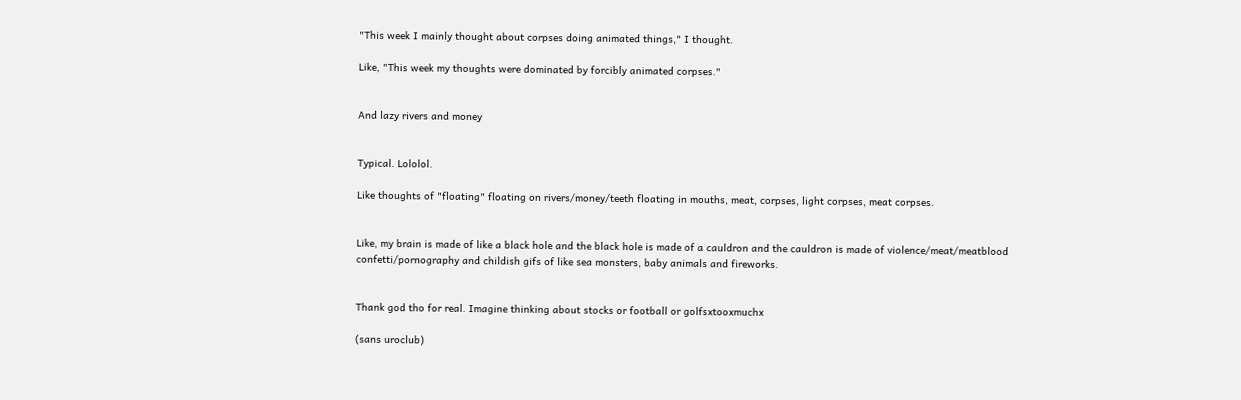"This week I mainly thought about corpses doing animated things," I thought.

Like, "This week my thoughts were dominated by forcibly animated corpses."


And lazy rivers and money


Typical. Lololol.

Like thoughts of "floating" floating on rivers/money/teeth floating in mouths, meat, corpses, light corpses, meat corpses.


Like, my brain is made of like a black hole and the black hole is made of a cauldron and the cauldron is made of violence/meat/meatblood confetti/pornography and childish gifs of like sea monsters, baby animals and fireworks.


Thank god tho for real. Imagine thinking about stocks or football or golfsxtooxmuchx

(sans uroclub)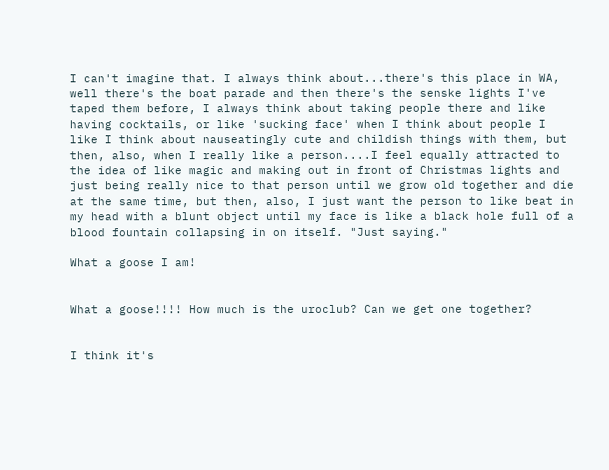I can't imagine that. I always think about...there's this place in WA, well there's the boat parade and then there's the senske lights I've taped them before, I always think about taking people there and like having cocktails, or like 'sucking face' when I think about people I like I think about nauseatingly cute and childish things with them, but then, also, when I really like a person....I feel equally attracted to the idea of like magic and making out in front of Christmas lights and just being really nice to that person until we grow old together and die at the same time, but then, also, I just want the person to like beat in my head with a blunt object until my face is like a black hole full of a blood fountain collapsing in on itself. "Just saying."

What a goose I am!


What a goose!!!! How much is the uroclub? Can we get one together?


I think it's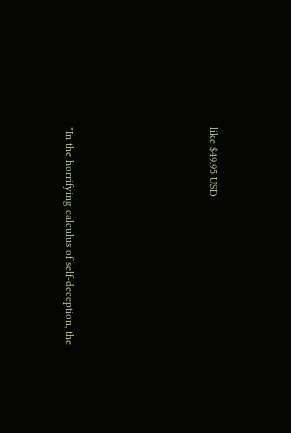like $49.95 USD






"In the horrifying calculus of self-deception, the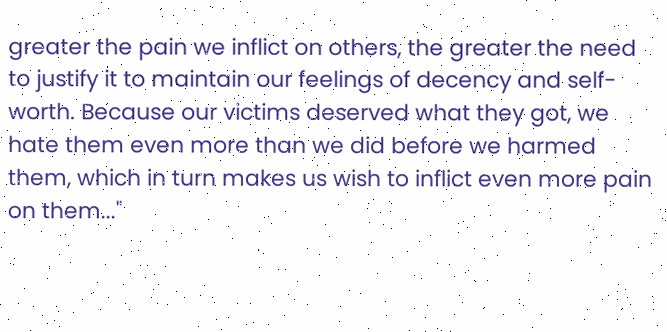greater the pain we inflict on others, the greater the need to justify it to maintain our feelings of decency and self-worth. Because our victims deserved what they got, we hate them even more than we did before we harmed them, which in turn makes us wish to inflict even more pain on them..."